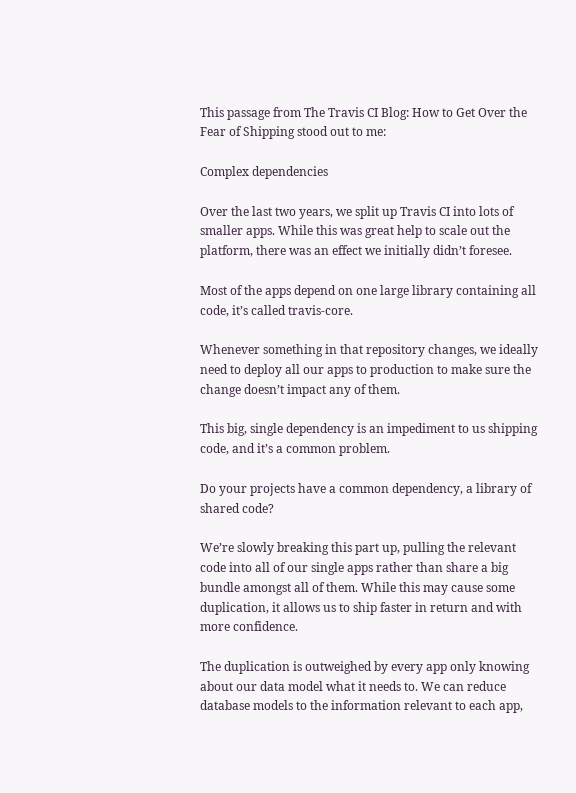This passage from The Travis CI Blog: How to Get Over the Fear of Shipping stood out to me:

Complex dependencies

Over the last two years, we split up Travis CI into lots of smaller apps. While this was great help to scale out the platform, there was an effect we initially didn’t foresee.

Most of the apps depend on one large library containing all code, it’s called travis-core.

Whenever something in that repository changes, we ideally need to deploy all our apps to production to make sure the change doesn’t impact any of them.

This big, single dependency is an impediment to us shipping code, and it’s a common problem.

Do your projects have a common dependency, a library of shared code?

We’re slowly breaking this part up, pulling the relevant code into all of our single apps rather than share a big bundle amongst all of them. While this may cause some duplication, it allows us to ship faster in return and with more confidence.

The duplication is outweighed by every app only knowing about our data model what it needs to. We can reduce database models to the information relevant to each app,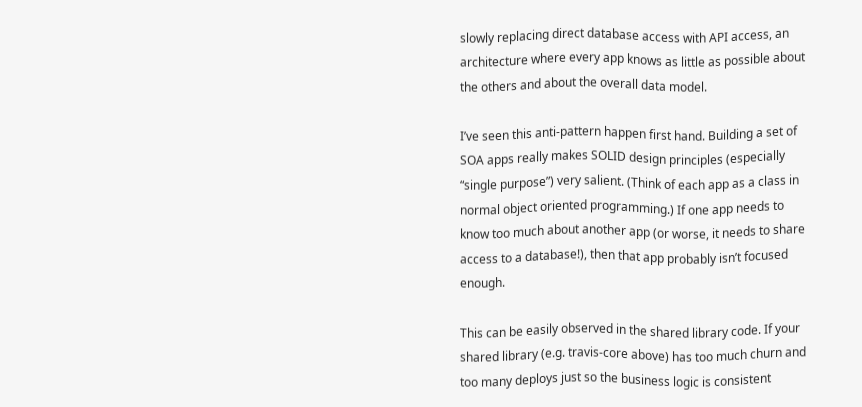slowly replacing direct database access with API access, an architecture where every app knows as little as possible about the others and about the overall data model.

I’ve seen this anti-pattern happen first hand. Building a set of SOA apps really makes SOLID design principles (especially “single purpose”) very salient. (Think of each app as a class in normal object oriented programming.) If one app needs to know too much about another app (or worse, it needs to share access to a database!), then that app probably isn’t focused enough.

This can be easily observed in the shared library code. If your shared library (e.g. travis-core above) has too much churn and too many deploys just so the business logic is consistent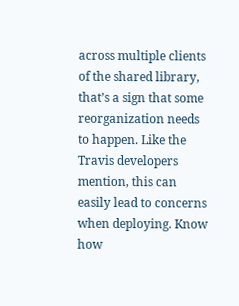across multiple clients of the shared library, that’s a sign that some reorganization needs to happen. Like the Travis developers mention, this can easily lead to concerns when deploying. Know how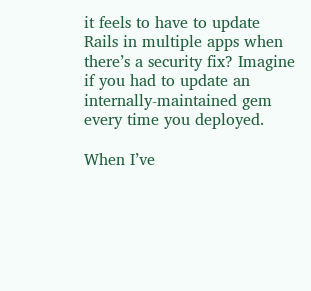it feels to have to update Rails in multiple apps when there’s a security fix? Imagine if you had to update an internally-maintained gem every time you deployed.

When I’ve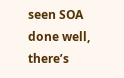seen SOA done well, there’s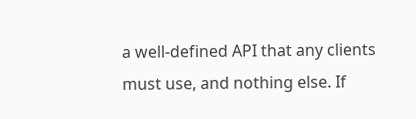a well-defined API that any clients must use, and nothing else. If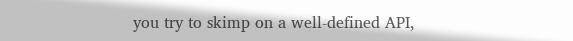you try to skimp on a well-defined API,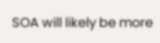SOA will likely be more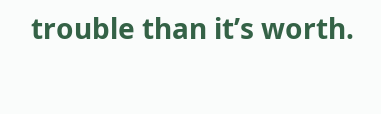trouble than it’s worth.